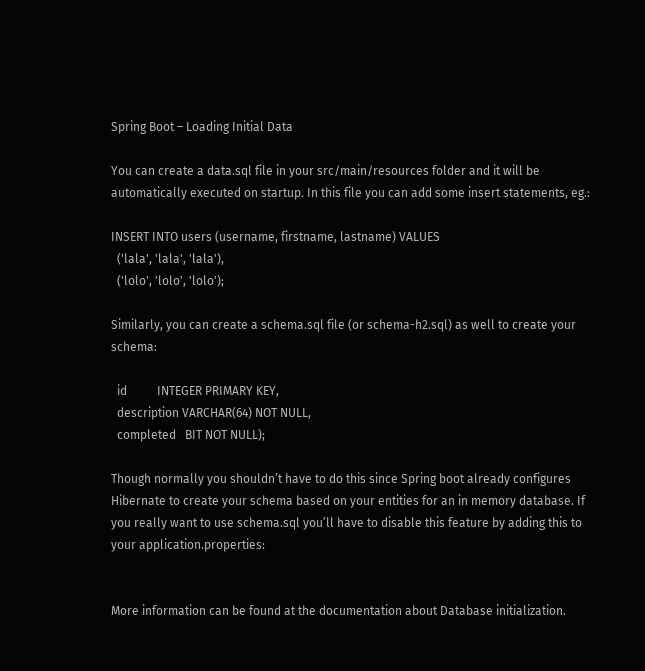Spring Boot – Loading Initial Data

You can create a data.sql file in your src/main/resources folder and it will be automatically executed on startup. In this file you can add some insert statements, eg.:

INSERT INTO users (username, firstname, lastname) VALUES
  ('lala', 'lala', 'lala'),
  ('lolo', 'lolo', 'lolo');

Similarly, you can create a schema.sql file (or schema-h2.sql) as well to create your schema:

  id          INTEGER PRIMARY KEY,
  description VARCHAR(64) NOT NULL,
  completed   BIT NOT NULL);

Though normally you shouldn’t have to do this since Spring boot already configures Hibernate to create your schema based on your entities for an in memory database. If you really want to use schema.sql you’ll have to disable this feature by adding this to your application.properties:


More information can be found at the documentation about Database initialization.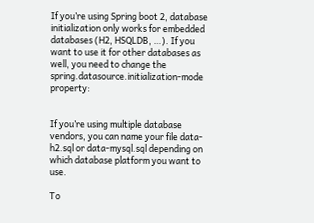If you’re using Spring boot 2, database initialization only works for embedded databases (H2, HSQLDB, …). If you want to use it for other databases as well, you need to change the spring.datasource.initialization-mode property:


If you’re using multiple database vendors, you can name your file data-h2.sql or data-mysql.sql depending on which database platform you want to use.

To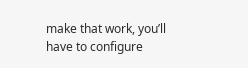make that work, you’ll have to configure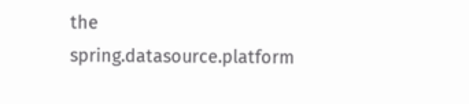the spring.datasource.platform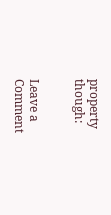property though:


Leave a Comment